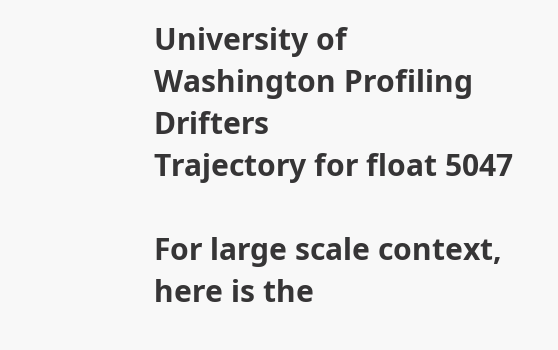University of Washington Profiling Drifters
Trajectory for float 5047

For large scale context, here is the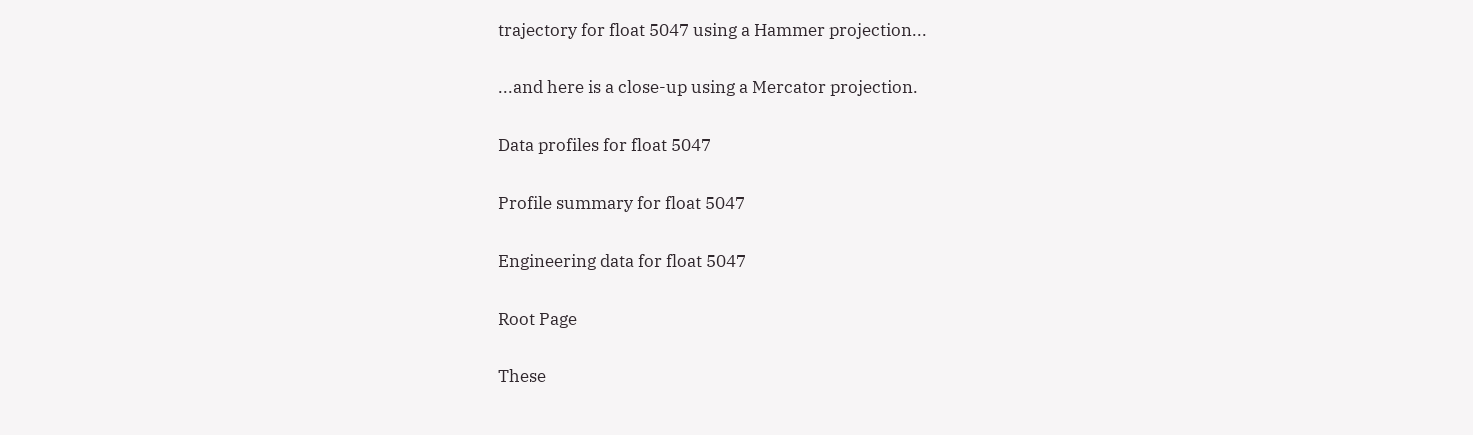trajectory for float 5047 using a Hammer projection...

...and here is a close-up using a Mercator projection.

Data profiles for float 5047

Profile summary for float 5047

Engineering data for float 5047

Root Page

These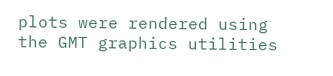plots were rendered using the GMT graphics utilities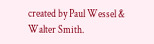created by Paul Wessel & Walter Smith.